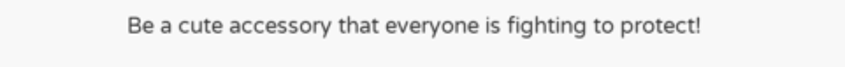Be a cute accessory that everyone is fighting to protect!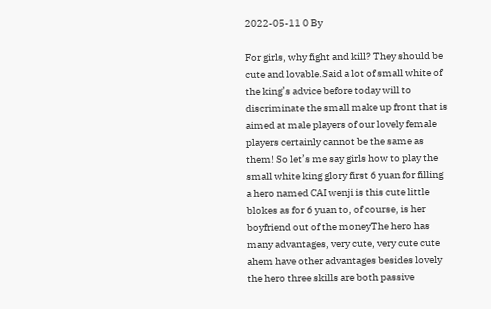2022-05-11 0 By

For girls, why fight and kill? They should be cute and lovable.Said a lot of small white of the king’s advice before today will to discriminate the small make up front that is aimed at male players of our lovely female players certainly cannot be the same as them! So let’s me say girls how to play the small white king glory first 6 yuan for filling a hero named CAI wenji is this cute little blokes as for 6 yuan to, of course, is her boyfriend out of the moneyThe hero has many advantages, very cute, very cute cute ahem have other advantages besides lovely the hero three skills are both passive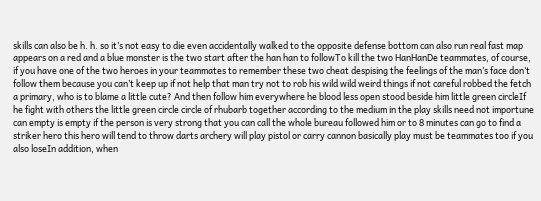skills can also be h. h. so it’s not easy to die even accidentally walked to the opposite defense bottom can also run real fast map appears on a red and a blue monster is the two start after the han han to followTo kill the two HanHanDe teammates, of course, if you have one of the two heroes in your teammates to remember these two cheat despising the feelings of the man’s face don’t follow them because you can’t keep up if not help that man try not to rob his wild wild weird things if not careful robbed the fetch a primary, who is to blame a little cute? And then follow him everywhere he blood less open stood beside him little green circleIf he fight with others the little green circle circle of rhubarb together according to the medium in the play skills need not importune can empty is empty if the person is very strong that you can call the whole bureau followed him or to 8 minutes can go to find a striker hero this hero will tend to throw darts archery will play pistol or carry cannon basically play must be teammates too if you also loseIn addition, when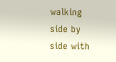walking side by side with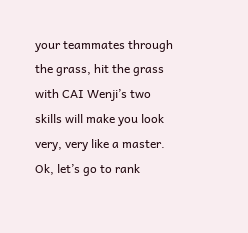your teammates through the grass, hit the grass with CAI Wenji’s two skills will make you look very, very like a master. Ok, let’s go to rank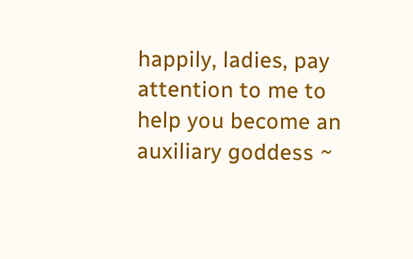happily, ladies, pay attention to me to help you become an auxiliary goddess ~